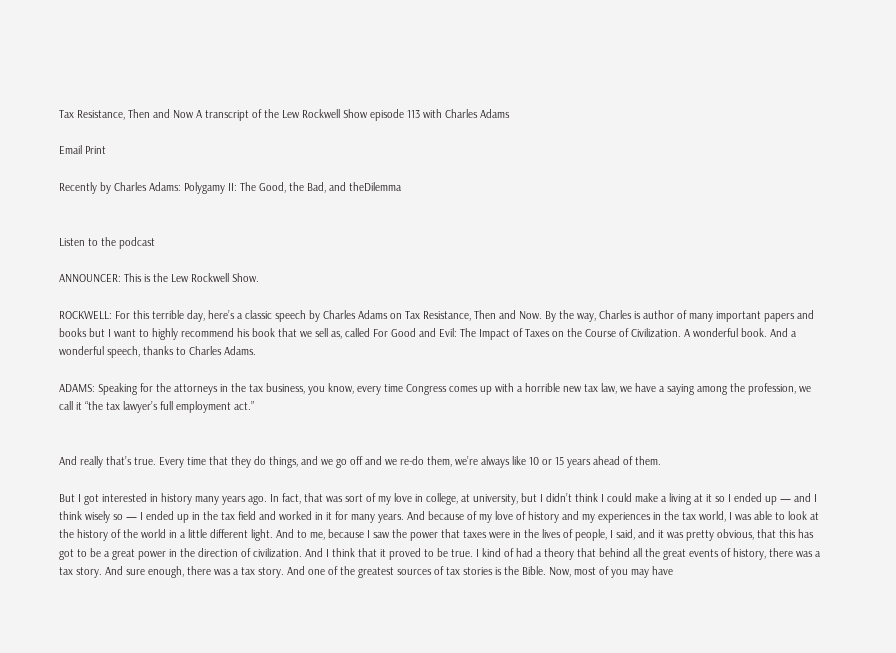Tax Resistance, Then and Now A transcript of the Lew Rockwell Show episode 113 with Charles Adams

Email Print

Recently by Charles Adams: Polygamy II: The Good, the Bad, and theDilemma


Listen to the podcast

ANNOUNCER: This is the Lew Rockwell Show.

ROCKWELL: For this terrible day, here’s a classic speech by Charles Adams on Tax Resistance, Then and Now. By the way, Charles is author of many important papers and books but I want to highly recommend his book that we sell as, called For Good and Evil: The Impact of Taxes on the Course of Civilization. A wonderful book. And a wonderful speech, thanks to Charles Adams.

ADAMS: Speaking for the attorneys in the tax business, you know, every time Congress comes up with a horrible new tax law, we have a saying among the profession, we call it “the tax lawyer’s full employment act.”


And really that’s true. Every time that they do things, and we go off and we re-do them, we’re always like 10 or 15 years ahead of them.

But I got interested in history many years ago. In fact, that was sort of my love in college, at university, but I didn’t think I could make a living at it so I ended up — and I think wisely so — I ended up in the tax field and worked in it for many years. And because of my love of history and my experiences in the tax world, I was able to look at the history of the world in a little different light. And to me, because I saw the power that taxes were in the lives of people, I said, and it was pretty obvious, that this has got to be a great power in the direction of civilization. And I think that it proved to be true. I kind of had a theory that behind all the great events of history, there was a tax story. And sure enough, there was a tax story. And one of the greatest sources of tax stories is the Bible. Now, most of you may have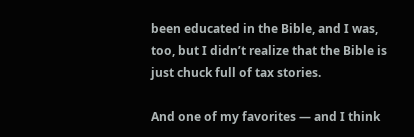been educated in the Bible, and I was, too, but I didn’t realize that the Bible is just chuck full of tax stories.

And one of my favorites — and I think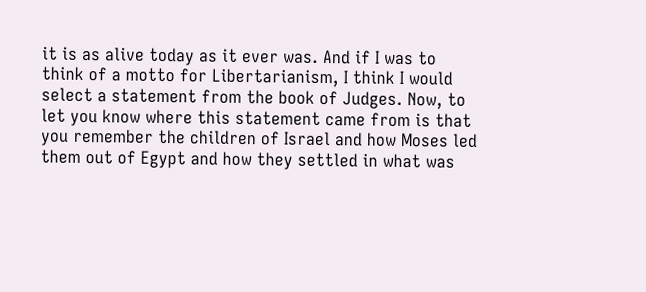it is as alive today as it ever was. And if I was to think of a motto for Libertarianism, I think I would select a statement from the book of Judges. Now, to let you know where this statement came from is that you remember the children of Israel and how Moses led them out of Egypt and how they settled in what was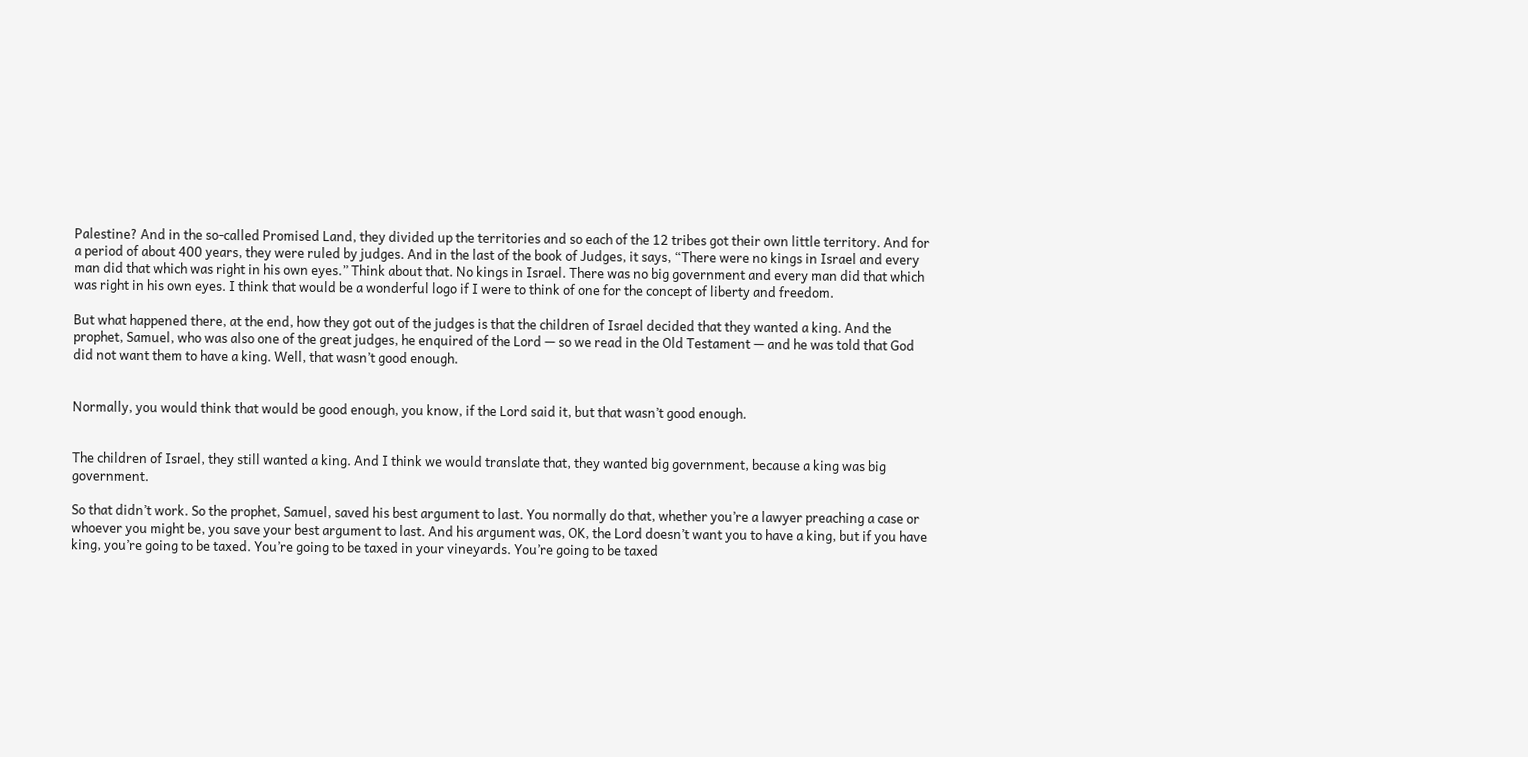Palestine? And in the so-called Promised Land, they divided up the territories and so each of the 12 tribes got their own little territory. And for a period of about 400 years, they were ruled by judges. And in the last of the book of Judges, it says, “There were no kings in Israel and every man did that which was right in his own eyes.” Think about that. No kings in Israel. There was no big government and every man did that which was right in his own eyes. I think that would be a wonderful logo if I were to think of one for the concept of liberty and freedom.

But what happened there, at the end, how they got out of the judges is that the children of Israel decided that they wanted a king. And the prophet, Samuel, who was also one of the great judges, he enquired of the Lord — so we read in the Old Testament — and he was told that God did not want them to have a king. Well, that wasn’t good enough.


Normally, you would think that would be good enough, you know, if the Lord said it, but that wasn’t good enough.


The children of Israel, they still wanted a king. And I think we would translate that, they wanted big government, because a king was big government.

So that didn’t work. So the prophet, Samuel, saved his best argument to last. You normally do that, whether you’re a lawyer preaching a case or whoever you might be, you save your best argument to last. And his argument was, OK, the Lord doesn’t want you to have a king, but if you have king, you’re going to be taxed. You’re going to be taxed in your vineyards. You’re going to be taxed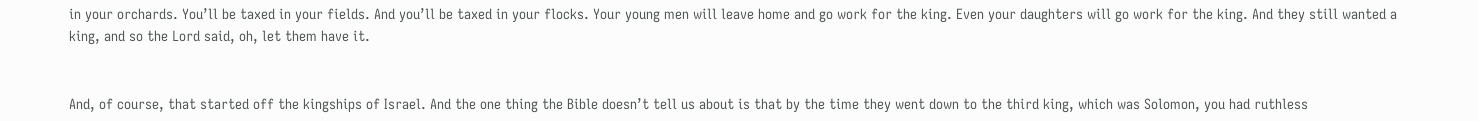in your orchards. You’ll be taxed in your fields. And you’ll be taxed in your flocks. Your young men will leave home and go work for the king. Even your daughters will go work for the king. And they still wanted a king, and so the Lord said, oh, let them have it.


And, of course, that started off the kingships of Israel. And the one thing the Bible doesn’t tell us about is that by the time they went down to the third king, which was Solomon, you had ruthless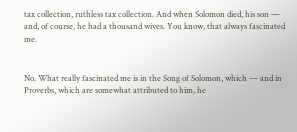tax collection, ruthless tax collection. And when Solomon died, his son — and, of course, he had a thousand wives. You know, that always fascinated me.


No. What really fascinated me is in the Song of Solomon, which — and in Proverbs, which are somewhat attributed to him, he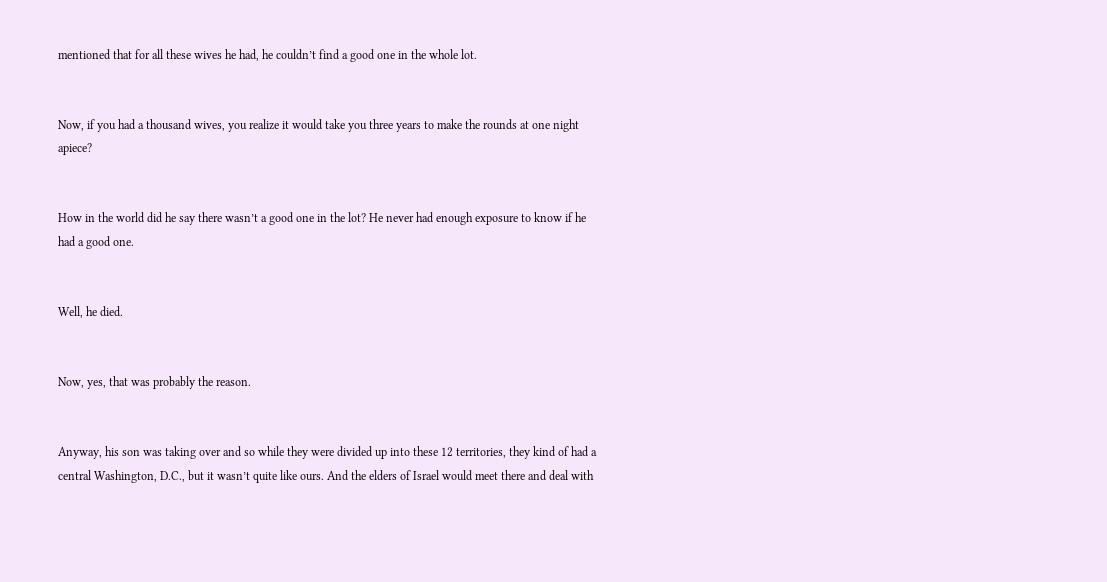mentioned that for all these wives he had, he couldn’t find a good one in the whole lot.


Now, if you had a thousand wives, you realize it would take you three years to make the rounds at one night apiece?


How in the world did he say there wasn’t a good one in the lot? He never had enough exposure to know if he had a good one.


Well, he died.


Now, yes, that was probably the reason.


Anyway, his son was taking over and so while they were divided up into these 12 territories, they kind of had a central Washington, D.C., but it wasn’t quite like ours. And the elders of Israel would meet there and deal with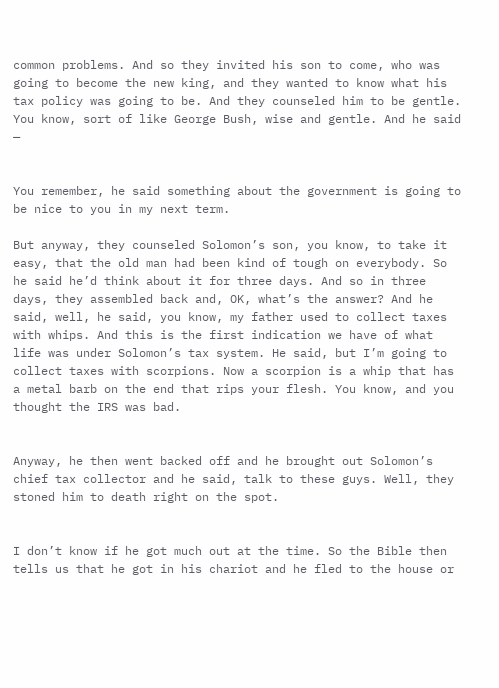common problems. And so they invited his son to come, who was going to become the new king, and they wanted to know what his tax policy was going to be. And they counseled him to be gentle. You know, sort of like George Bush, wise and gentle. And he said —


You remember, he said something about the government is going to be nice to you in my next term.

But anyway, they counseled Solomon’s son, you know, to take it easy, that the old man had been kind of tough on everybody. So he said he’d think about it for three days. And so in three days, they assembled back and, OK, what’s the answer? And he said, well, he said, you know, my father used to collect taxes with whips. And this is the first indication we have of what life was under Solomon’s tax system. He said, but I’m going to collect taxes with scorpions. Now a scorpion is a whip that has a metal barb on the end that rips your flesh. You know, and you thought the IRS was bad.


Anyway, he then went backed off and he brought out Solomon’s chief tax collector and he said, talk to these guys. Well, they stoned him to death right on the spot.


I don’t know if he got much out at the time. So the Bible then tells us that he got in his chariot and he fled to the house or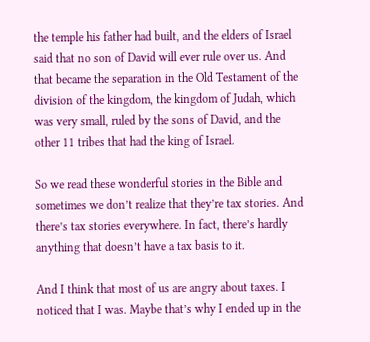the temple his father had built, and the elders of Israel said that no son of David will ever rule over us. And that became the separation in the Old Testament of the division of the kingdom, the kingdom of Judah, which was very small, ruled by the sons of David, and the other 11 tribes that had the king of Israel.

So we read these wonderful stories in the Bible and sometimes we don’t realize that they’re tax stories. And there’s tax stories everywhere. In fact, there’s hardly anything that doesn’t have a tax basis to it.

And I think that most of us are angry about taxes. I noticed that I was. Maybe that’s why I ended up in the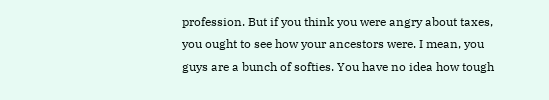profession. But if you think you were angry about taxes, you ought to see how your ancestors were. I mean, you guys are a bunch of softies. You have no idea how tough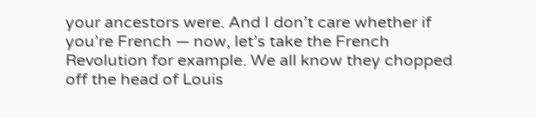your ancestors were. And I don’t care whether if you’re French — now, let’s take the French Revolution for example. We all know they chopped off the head of Louis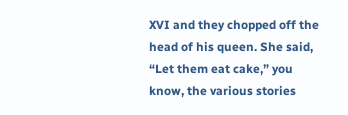XVI and they chopped off the head of his queen. She said, “Let them eat cake,” you know, the various stories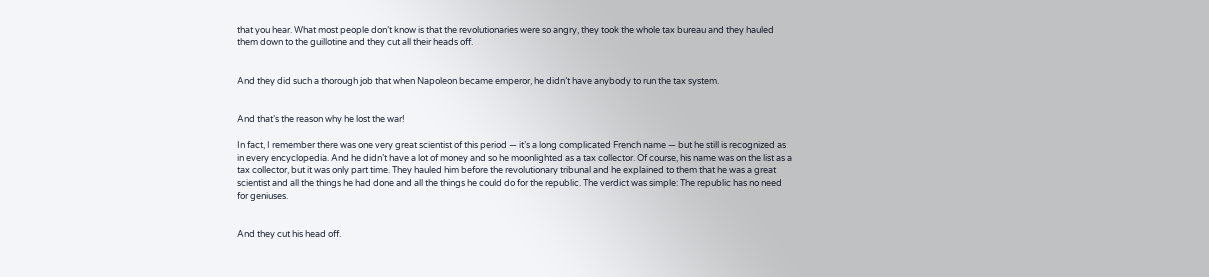that you hear. What most people don’t know is that the revolutionaries were so angry, they took the whole tax bureau and they hauled them down to the guillotine and they cut all their heads off.


And they did such a thorough job that when Napoleon became emperor, he didn’t have anybody to run the tax system.


And that’s the reason why he lost the war!

In fact, I remember there was one very great scientist of this period — it’s a long complicated French name — but he still is recognized as in every encyclopedia. And he didn’t have a lot of money and so he moonlighted as a tax collector. Of course, his name was on the list as a tax collector, but it was only part time. They hauled him before the revolutionary tribunal and he explained to them that he was a great scientist and all the things he had done and all the things he could do for the republic. The verdict was simple: The republic has no need for geniuses.


And they cut his head off.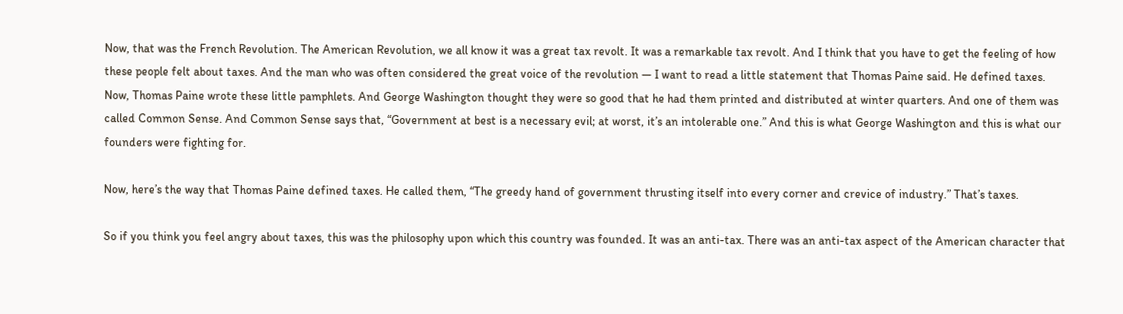Now, that was the French Revolution. The American Revolution, we all know it was a great tax revolt. It was a remarkable tax revolt. And I think that you have to get the feeling of how these people felt about taxes. And the man who was often considered the great voice of the revolution — I want to read a little statement that Thomas Paine said. He defined taxes. Now, Thomas Paine wrote these little pamphlets. And George Washington thought they were so good that he had them printed and distributed at winter quarters. And one of them was called Common Sense. And Common Sense says that, “Government at best is a necessary evil; at worst, it’s an intolerable one.” And this is what George Washington and this is what our founders were fighting for.

Now, here’s the way that Thomas Paine defined taxes. He called them, “The greedy hand of government thrusting itself into every corner and crevice of industry.” That’s taxes.

So if you think you feel angry about taxes, this was the philosophy upon which this country was founded. It was an anti-tax. There was an anti-tax aspect of the American character that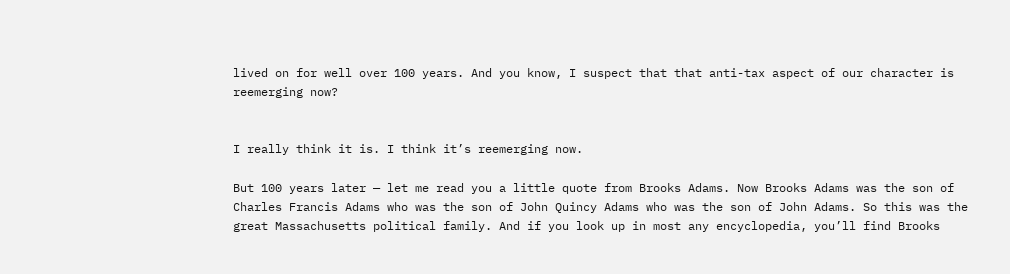lived on for well over 100 years. And you know, I suspect that that anti-tax aspect of our character is reemerging now?


I really think it is. I think it’s reemerging now.

But 100 years later — let me read you a little quote from Brooks Adams. Now Brooks Adams was the son of Charles Francis Adams who was the son of John Quincy Adams who was the son of John Adams. So this was the great Massachusetts political family. And if you look up in most any encyclopedia, you’ll find Brooks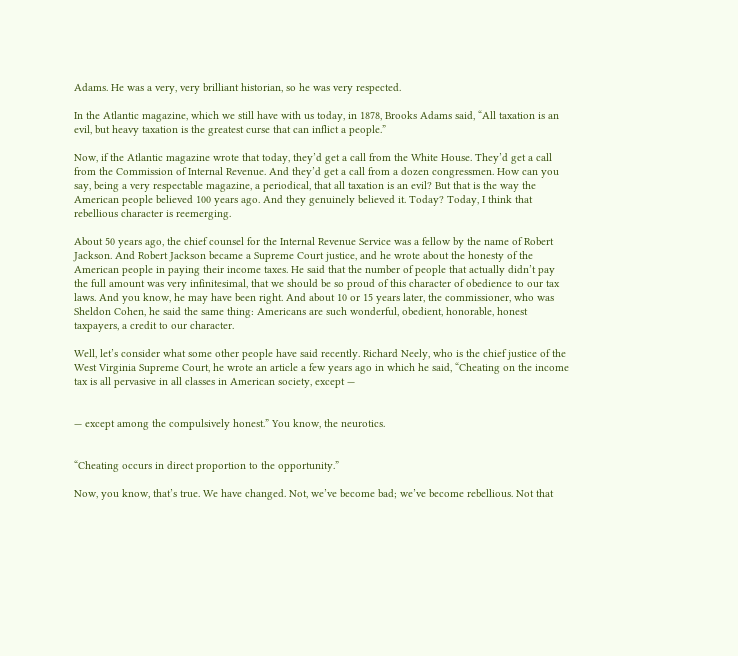Adams. He was a very, very brilliant historian, so he was very respected.

In the Atlantic magazine, which we still have with us today, in 1878, Brooks Adams said, “All taxation is an evil, but heavy taxation is the greatest curse that can inflict a people.”

Now, if the Atlantic magazine wrote that today, they’d get a call from the White House. They’d get a call from the Commission of Internal Revenue. And they’d get a call from a dozen congressmen. How can you say, being a very respectable magazine, a periodical, that all taxation is an evil? But that is the way the American people believed 100 years ago. And they genuinely believed it. Today? Today, I think that rebellious character is reemerging.

About 50 years ago, the chief counsel for the Internal Revenue Service was a fellow by the name of Robert Jackson. And Robert Jackson became a Supreme Court justice, and he wrote about the honesty of the American people in paying their income taxes. He said that the number of people that actually didn’t pay the full amount was very infinitesimal, that we should be so proud of this character of obedience to our tax laws. And you know, he may have been right. And about 10 or 15 years later, the commissioner, who was Sheldon Cohen, he said the same thing: Americans are such wonderful, obedient, honorable, honest taxpayers, a credit to our character.

Well, let’s consider what some other people have said recently. Richard Neely, who is the chief justice of the West Virginia Supreme Court, he wrote an article a few years ago in which he said, “Cheating on the income tax is all pervasive in all classes in American society, except —


— except among the compulsively honest.” You know, the neurotics.


“Cheating occurs in direct proportion to the opportunity.”

Now, you know, that’s true. We have changed. Not, we’ve become bad; we’ve become rebellious. Not that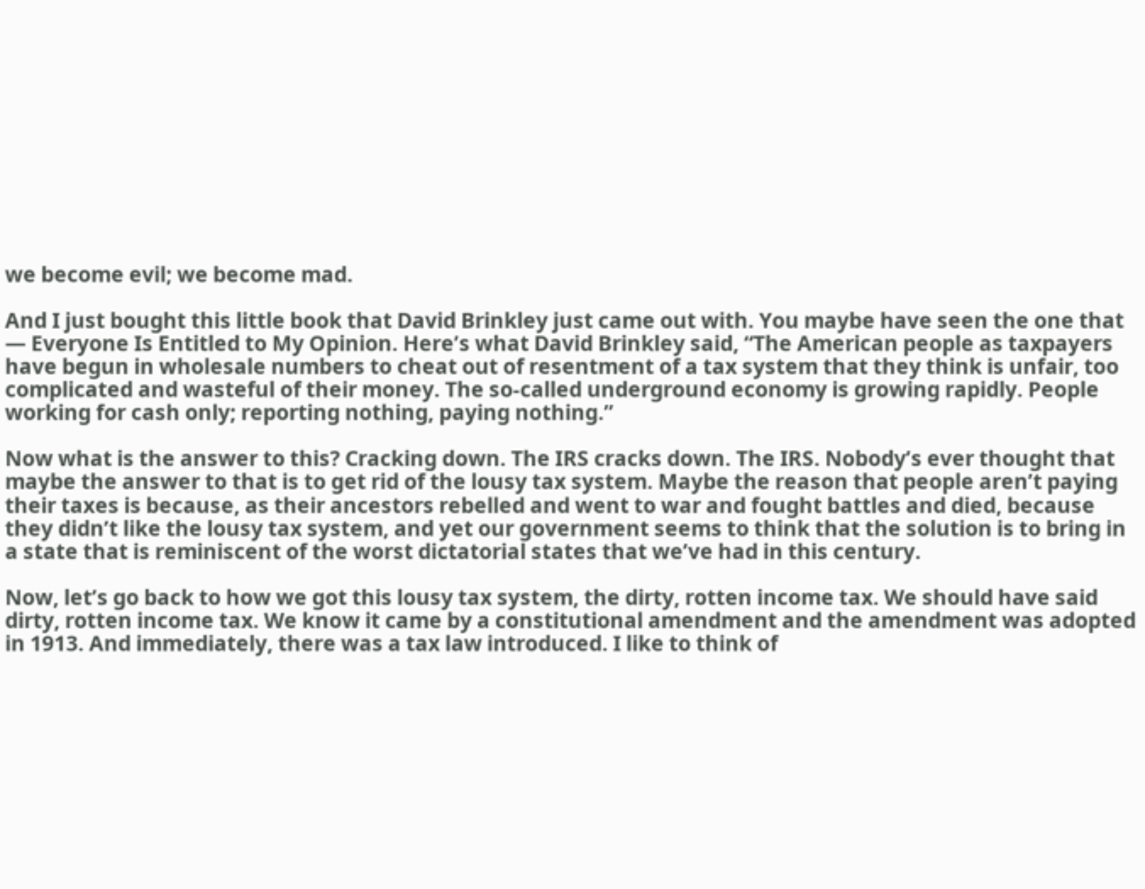we become evil; we become mad.

And I just bought this little book that David Brinkley just came out with. You maybe have seen the one that — Everyone Is Entitled to My Opinion. Here’s what David Brinkley said, “The American people as taxpayers have begun in wholesale numbers to cheat out of resentment of a tax system that they think is unfair, too complicated and wasteful of their money. The so-called underground economy is growing rapidly. People working for cash only; reporting nothing, paying nothing.”

Now what is the answer to this? Cracking down. The IRS cracks down. The IRS. Nobody’s ever thought that maybe the answer to that is to get rid of the lousy tax system. Maybe the reason that people aren’t paying their taxes is because, as their ancestors rebelled and went to war and fought battles and died, because they didn’t like the lousy tax system, and yet our government seems to think that the solution is to bring in a state that is reminiscent of the worst dictatorial states that we’ve had in this century.

Now, let’s go back to how we got this lousy tax system, the dirty, rotten income tax. We should have said dirty, rotten income tax. We know it came by a constitutional amendment and the amendment was adopted in 1913. And immediately, there was a tax law introduced. I like to think of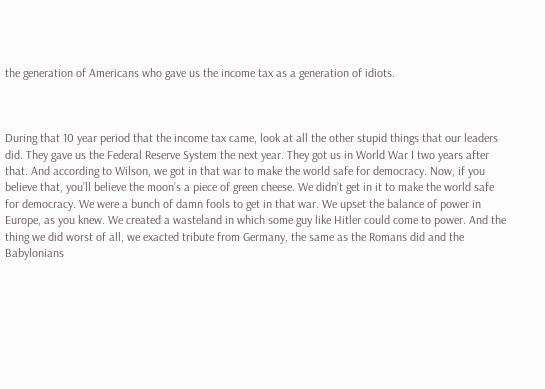the generation of Americans who gave us the income tax as a generation of idiots.



During that 10 year period that the income tax came, look at all the other stupid things that our leaders did. They gave us the Federal Reserve System the next year. They got us in World War I two years after that. And according to Wilson, we got in that war to make the world safe for democracy. Now, if you believe that, you’ll believe the moon’s a piece of green cheese. We didn’t get in it to make the world safe for democracy. We were a bunch of damn fools to get in that war. We upset the balance of power in Europe, as you knew. We created a wasteland in which some guy like Hitler could come to power. And the thing we did worst of all, we exacted tribute from Germany, the same as the Romans did and the Babylonians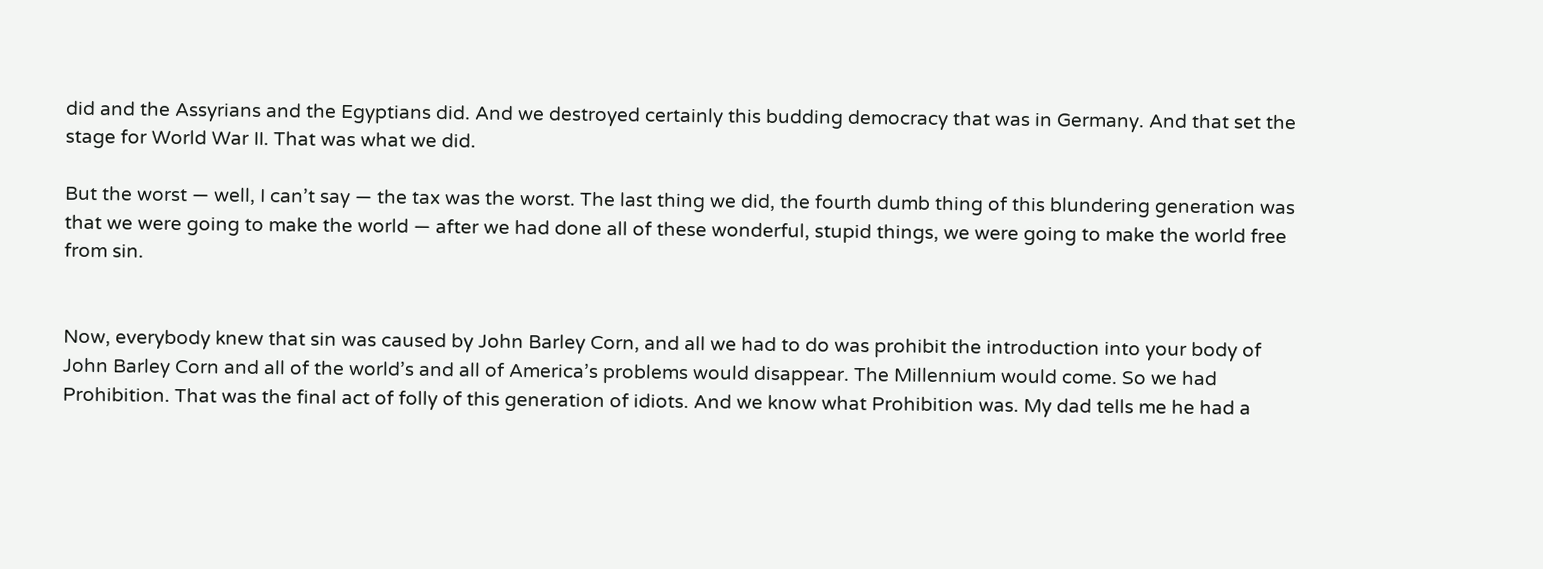did and the Assyrians and the Egyptians did. And we destroyed certainly this budding democracy that was in Germany. And that set the stage for World War II. That was what we did.

But the worst — well, I can’t say — the tax was the worst. The last thing we did, the fourth dumb thing of this blundering generation was that we were going to make the world — after we had done all of these wonderful, stupid things, we were going to make the world free from sin.


Now, everybody knew that sin was caused by John Barley Corn, and all we had to do was prohibit the introduction into your body of John Barley Corn and all of the world’s and all of America’s problems would disappear. The Millennium would come. So we had Prohibition. That was the final act of folly of this generation of idiots. And we know what Prohibition was. My dad tells me he had a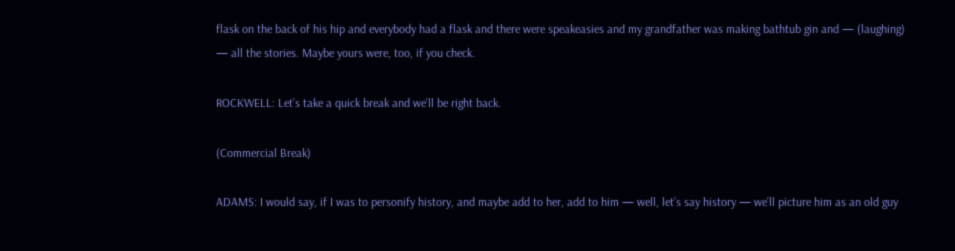flask on the back of his hip and everybody had a flask and there were speakeasies and my grandfather was making bathtub gin and — (laughing) — all the stories. Maybe yours were, too, if you check.

ROCKWELL: Let’s take a quick break and we’ll be right back.

(Commercial Break)

ADAMS: I would say, if I was to personify history, and maybe add to her, add to him — well, let’s say history — we’ll picture him as an old guy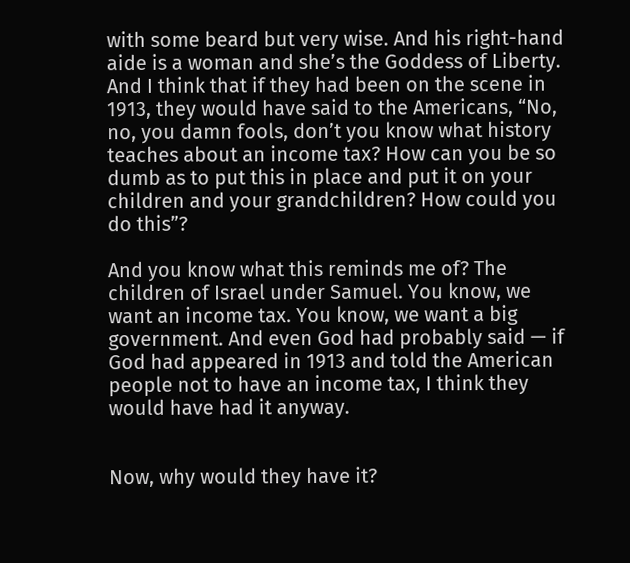with some beard but very wise. And his right-hand aide is a woman and she’s the Goddess of Liberty. And I think that if they had been on the scene in 1913, they would have said to the Americans, “No, no, you damn fools, don’t you know what history teaches about an income tax? How can you be so dumb as to put this in place and put it on your children and your grandchildren? How could you do this”?

And you know what this reminds me of? The children of Israel under Samuel. You know, we want an income tax. You know, we want a big government. And even God had probably said — if God had appeared in 1913 and told the American people not to have an income tax, I think they would have had it anyway.


Now, why would they have it?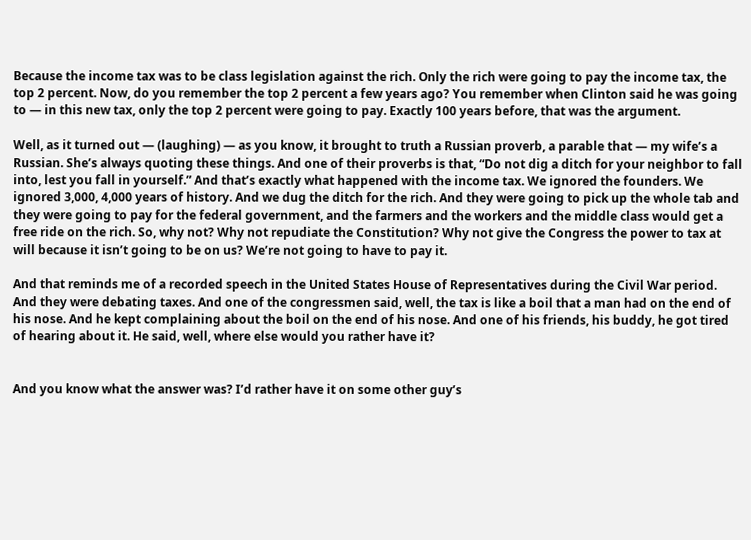Because the income tax was to be class legislation against the rich. Only the rich were going to pay the income tax, the top 2 percent. Now, do you remember the top 2 percent a few years ago? You remember when Clinton said he was going to — in this new tax, only the top 2 percent were going to pay. Exactly 100 years before, that was the argument.

Well, as it turned out — (laughing) — as you know, it brought to truth a Russian proverb, a parable that — my wife’s a Russian. She’s always quoting these things. And one of their proverbs is that, “Do not dig a ditch for your neighbor to fall into, lest you fall in yourself.” And that’s exactly what happened with the income tax. We ignored the founders. We ignored 3,000, 4,000 years of history. And we dug the ditch for the rich. And they were going to pick up the whole tab and they were going to pay for the federal government, and the farmers and the workers and the middle class would get a free ride on the rich. So, why not? Why not repudiate the Constitution? Why not give the Congress the power to tax at will because it isn’t going to be on us? We’re not going to have to pay it.

And that reminds me of a recorded speech in the United States House of Representatives during the Civil War period. And they were debating taxes. And one of the congressmen said, well, the tax is like a boil that a man had on the end of his nose. And he kept complaining about the boil on the end of his nose. And one of his friends, his buddy, he got tired of hearing about it. He said, well, where else would you rather have it?


And you know what the answer was? I’d rather have it on some other guy’s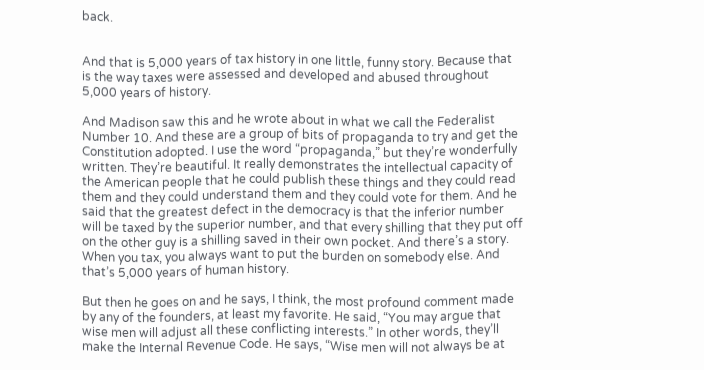back.


And that is 5,000 years of tax history in one little, funny story. Because that is the way taxes were assessed and developed and abused throughout 5,000 years of history.

And Madison saw this and he wrote about in what we call the Federalist Number 10. And these are a group of bits of propaganda to try and get the Constitution adopted. I use the word “propaganda,” but they’re wonderfully written. They’re beautiful. It really demonstrates the intellectual capacity of the American people that he could publish these things and they could read them and they could understand them and they could vote for them. And he said that the greatest defect in the democracy is that the inferior number will be taxed by the superior number, and that every shilling that they put off on the other guy is a shilling saved in their own pocket. And there’s a story. When you tax, you always want to put the burden on somebody else. And that’s 5,000 years of human history.

But then he goes on and he says, I think, the most profound comment made by any of the founders, at least my favorite. He said, “You may argue that wise men will adjust all these conflicting interests.” In other words, they’ll make the Internal Revenue Code. He says, “Wise men will not always be at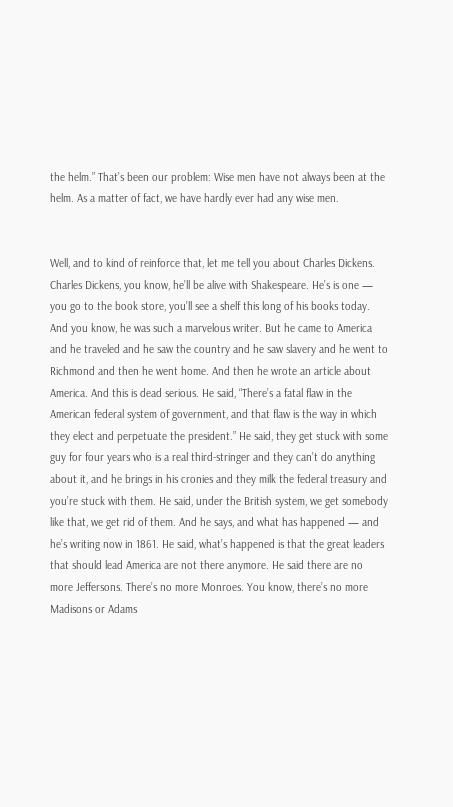the helm.” That’s been our problem: Wise men have not always been at the helm. As a matter of fact, we have hardly ever had any wise men.


Well, and to kind of reinforce that, let me tell you about Charles Dickens. Charles Dickens, you know, he’ll be alive with Shakespeare. He’s is one — you go to the book store, you’ll see a shelf this long of his books today. And you know, he was such a marvelous writer. But he came to America and he traveled and he saw the country and he saw slavery and he went to Richmond and then he went home. And then he wrote an article about America. And this is dead serious. He said, “There’s a fatal flaw in the American federal system of government, and that flaw is the way in which they elect and perpetuate the president.” He said, they get stuck with some guy for four years who is a real third-stringer and they can’t do anything about it, and he brings in his cronies and they milk the federal treasury and you’re stuck with them. He said, under the British system, we get somebody like that, we get rid of them. And he says, and what has happened — and he’s writing now in 1861. He said, what’s happened is that the great leaders that should lead America are not there anymore. He said there are no more Jeffersons. There’s no more Monroes. You know, there’s no more Madisons or Adams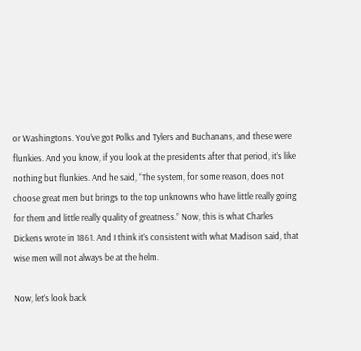or Washingtons. You’ve got Polks and Tylers and Buchanans, and these were flunkies. And you know, if you look at the presidents after that period, it’s like nothing but flunkies. And he said, “The system, for some reason, does not choose great men but brings to the top unknowns who have little really going for them and little really quality of greatness.” Now, this is what Charles Dickens wrote in 1861. And I think it’s consistent with what Madison said, that wise men will not always be at the helm.

Now, let’s look back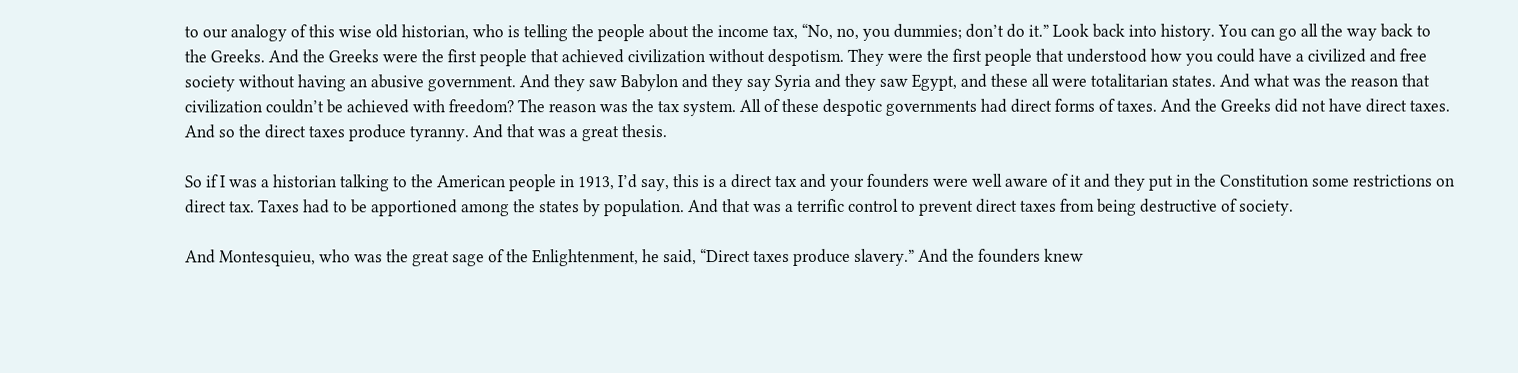to our analogy of this wise old historian, who is telling the people about the income tax, “No, no, you dummies; don’t do it.” Look back into history. You can go all the way back to the Greeks. And the Greeks were the first people that achieved civilization without despotism. They were the first people that understood how you could have a civilized and free society without having an abusive government. And they saw Babylon and they say Syria and they saw Egypt, and these all were totalitarian states. And what was the reason that civilization couldn’t be achieved with freedom? The reason was the tax system. All of these despotic governments had direct forms of taxes. And the Greeks did not have direct taxes. And so the direct taxes produce tyranny. And that was a great thesis.

So if I was a historian talking to the American people in 1913, I’d say, this is a direct tax and your founders were well aware of it and they put in the Constitution some restrictions on direct tax. Taxes had to be apportioned among the states by population. And that was a terrific control to prevent direct taxes from being destructive of society.

And Montesquieu, who was the great sage of the Enlightenment, he said, “Direct taxes produce slavery.” And the founders knew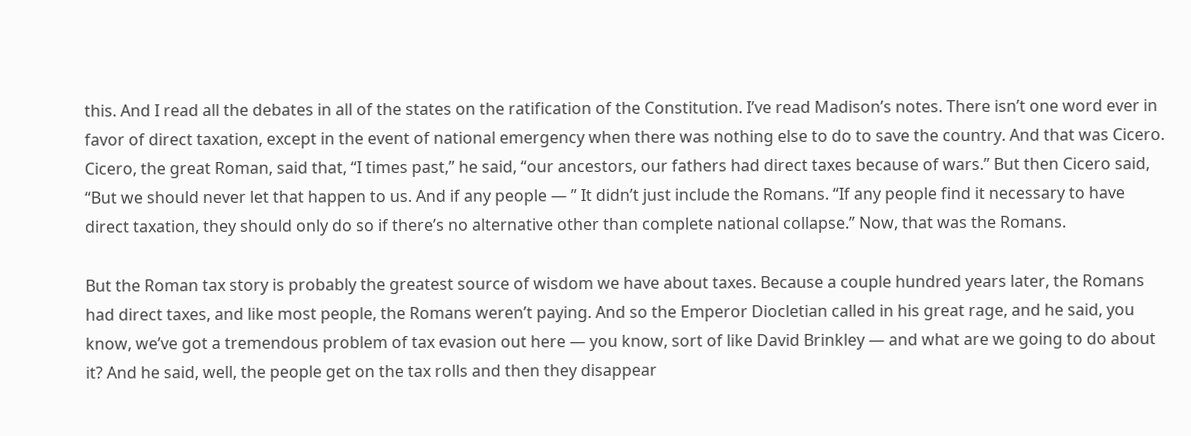this. And I read all the debates in all of the states on the ratification of the Constitution. I’ve read Madison’s notes. There isn’t one word ever in favor of direct taxation, except in the event of national emergency when there was nothing else to do to save the country. And that was Cicero. Cicero, the great Roman, said that, “I times past,” he said, “our ancestors, our fathers had direct taxes because of wars.” But then Cicero said, “But we should never let that happen to us. And if any people — ” It didn’t just include the Romans. “If any people find it necessary to have direct taxation, they should only do so if there’s no alternative other than complete national collapse.” Now, that was the Romans.

But the Roman tax story is probably the greatest source of wisdom we have about taxes. Because a couple hundred years later, the Romans had direct taxes, and like most people, the Romans weren’t paying. And so the Emperor Diocletian called in his great rage, and he said, you know, we’ve got a tremendous problem of tax evasion out here — you know, sort of like David Brinkley — and what are we going to do about it? And he said, well, the people get on the tax rolls and then they disappear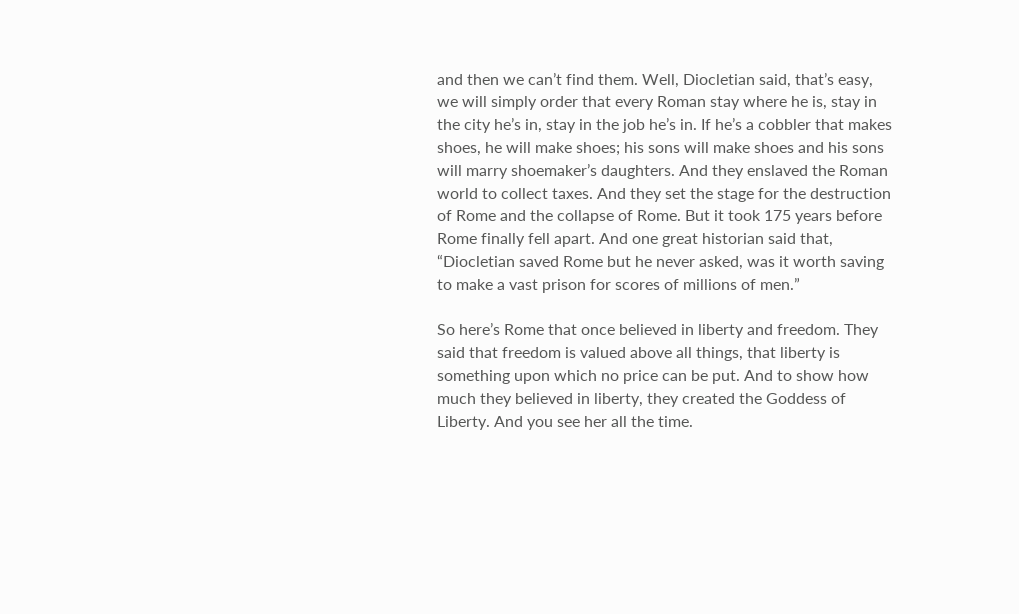and then we can’t find them. Well, Diocletian said, that’s easy, we will simply order that every Roman stay where he is, stay in the city he’s in, stay in the job he’s in. If he’s a cobbler that makes shoes, he will make shoes; his sons will make shoes and his sons will marry shoemaker’s daughters. And they enslaved the Roman world to collect taxes. And they set the stage for the destruction of Rome and the collapse of Rome. But it took 175 years before Rome finally fell apart. And one great historian said that, “Diocletian saved Rome but he never asked, was it worth saving to make a vast prison for scores of millions of men.”

So here’s Rome that once believed in liberty and freedom. They said that freedom is valued above all things, that liberty is something upon which no price can be put. And to show how much they believed in liberty, they created the Goddess of Liberty. And you see her all the time.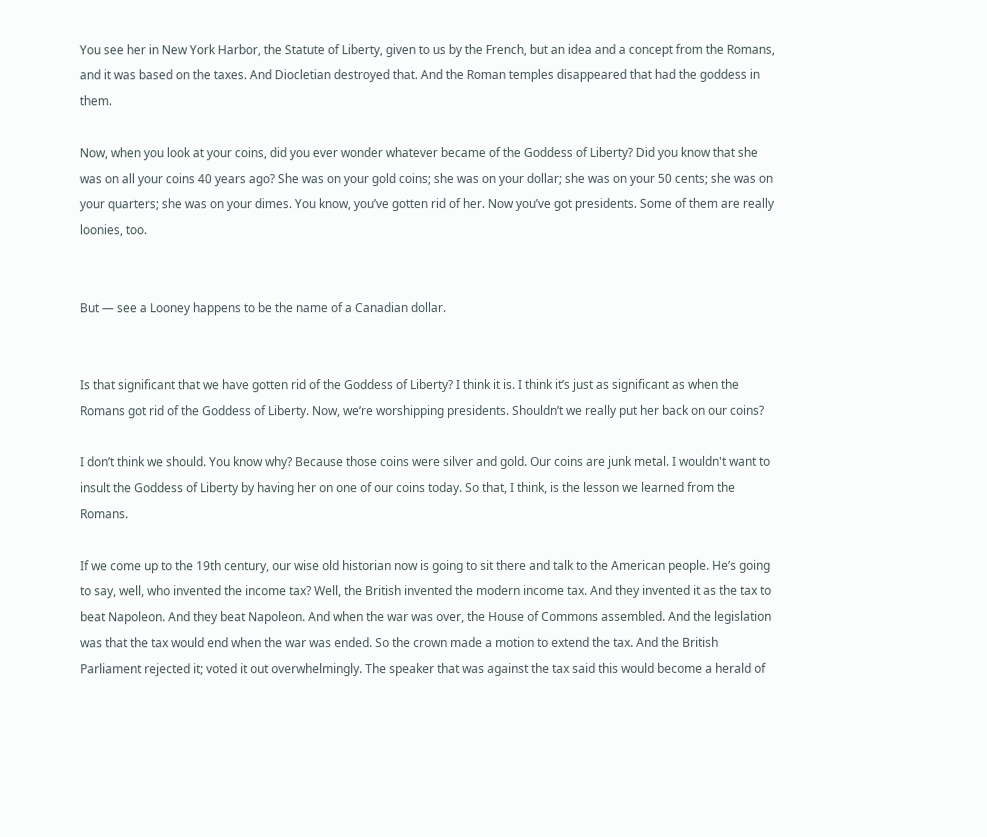You see her in New York Harbor, the Statute of Liberty, given to us by the French, but an idea and a concept from the Romans, and it was based on the taxes. And Diocletian destroyed that. And the Roman temples disappeared that had the goddess in them.

Now, when you look at your coins, did you ever wonder whatever became of the Goddess of Liberty? Did you know that she was on all your coins 40 years ago? She was on your gold coins; she was on your dollar; she was on your 50 cents; she was on your quarters; she was on your dimes. You know, you’ve gotten rid of her. Now you’ve got presidents. Some of them are really loonies, too.


But — see a Looney happens to be the name of a Canadian dollar.


Is that significant that we have gotten rid of the Goddess of Liberty? I think it is. I think it’s just as significant as when the Romans got rid of the Goddess of Liberty. Now, we’re worshipping presidents. Shouldn’t we really put her back on our coins?

I don’t think we should. You know why? Because those coins were silver and gold. Our coins are junk metal. I wouldn't want to insult the Goddess of Liberty by having her on one of our coins today. So that, I think, is the lesson we learned from the Romans.

If we come up to the 19th century, our wise old historian now is going to sit there and talk to the American people. He’s going to say, well, who invented the income tax? Well, the British invented the modern income tax. And they invented it as the tax to beat Napoleon. And they beat Napoleon. And when the war was over, the House of Commons assembled. And the legislation was that the tax would end when the war was ended. So the crown made a motion to extend the tax. And the British Parliament rejected it; voted it out overwhelmingly. The speaker that was against the tax said this would become a herald of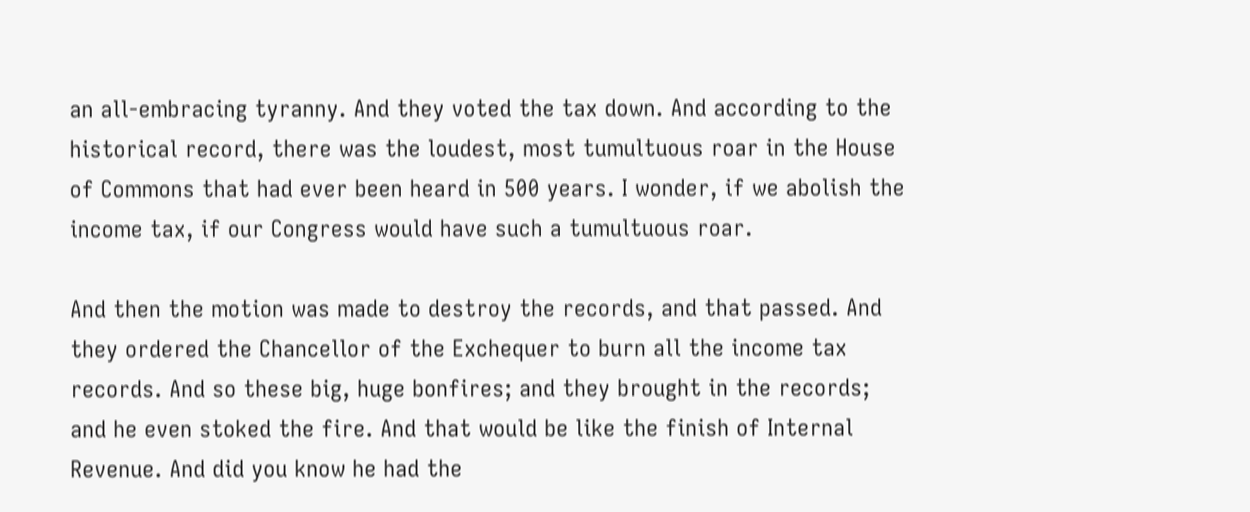an all-embracing tyranny. And they voted the tax down. And according to the historical record, there was the loudest, most tumultuous roar in the House of Commons that had ever been heard in 500 years. I wonder, if we abolish the income tax, if our Congress would have such a tumultuous roar.

And then the motion was made to destroy the records, and that passed. And they ordered the Chancellor of the Exchequer to burn all the income tax records. And so these big, huge bonfires; and they brought in the records; and he even stoked the fire. And that would be like the finish of Internal Revenue. And did you know he had the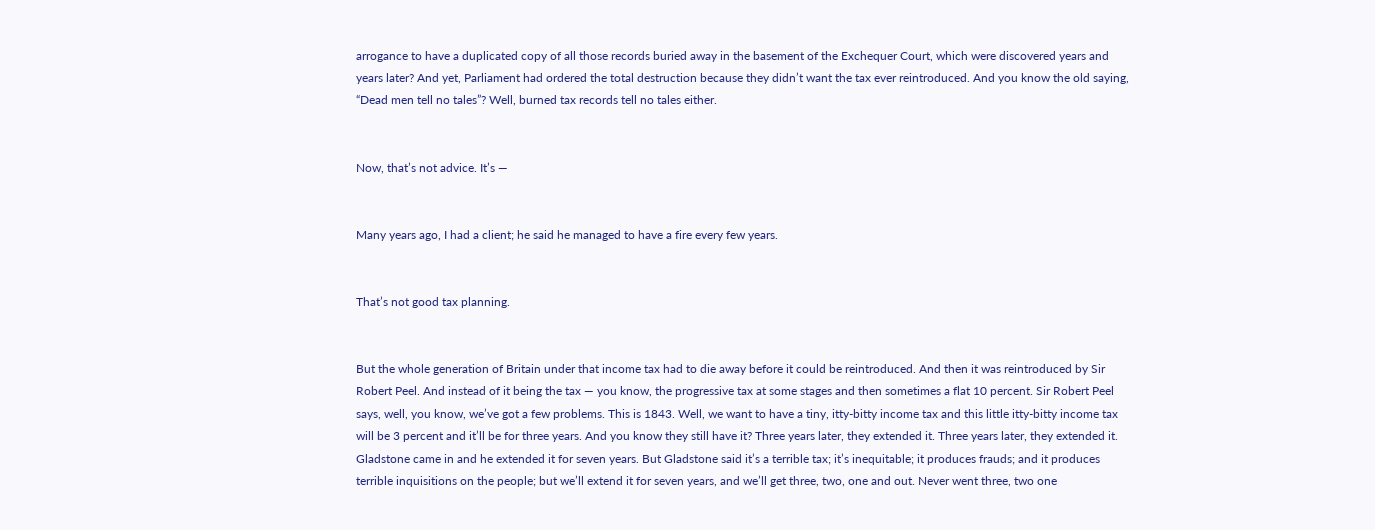arrogance to have a duplicated copy of all those records buried away in the basement of the Exchequer Court, which were discovered years and years later? And yet, Parliament had ordered the total destruction because they didn’t want the tax ever reintroduced. And you know the old saying, “Dead men tell no tales”? Well, burned tax records tell no tales either.


Now, that’s not advice. It’s —


Many years ago, I had a client; he said he managed to have a fire every few years.


That’s not good tax planning.


But the whole generation of Britain under that income tax had to die away before it could be reintroduced. And then it was reintroduced by Sir Robert Peel. And instead of it being the tax — you know, the progressive tax at some stages and then sometimes a flat 10 percent. Sir Robert Peel says, well, you know, we’ve got a few problems. This is 1843. Well, we want to have a tiny, itty-bitty income tax and this little itty-bitty income tax will be 3 percent and it’ll be for three years. And you know they still have it? Three years later, they extended it. Three years later, they extended it. Gladstone came in and he extended it for seven years. But Gladstone said it’s a terrible tax; it’s inequitable; it produces frauds; and it produces terrible inquisitions on the people; but we’ll extend it for seven years, and we’ll get three, two, one and out. Never went three, two one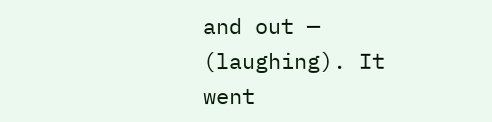and out — (laughing). It went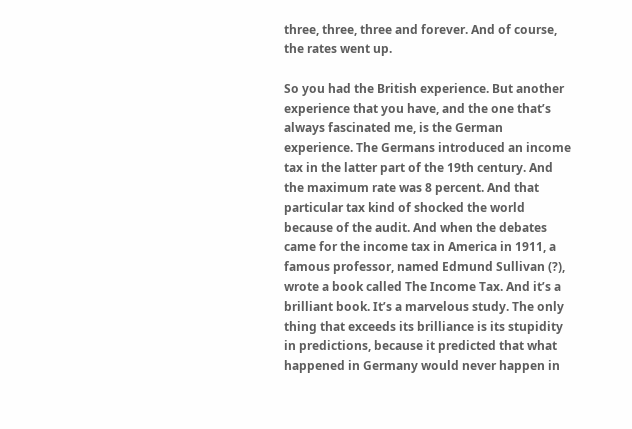three, three, three and forever. And of course, the rates went up.

So you had the British experience. But another experience that you have, and the one that’s always fascinated me, is the German experience. The Germans introduced an income tax in the latter part of the 19th century. And the maximum rate was 8 percent. And that particular tax kind of shocked the world because of the audit. And when the debates came for the income tax in America in 1911, a famous professor, named Edmund Sullivan (?), wrote a book called The Income Tax. And it’s a brilliant book. It’s a marvelous study. The only thing that exceeds its brilliance is its stupidity in predictions, because it predicted that what happened in Germany would never happen in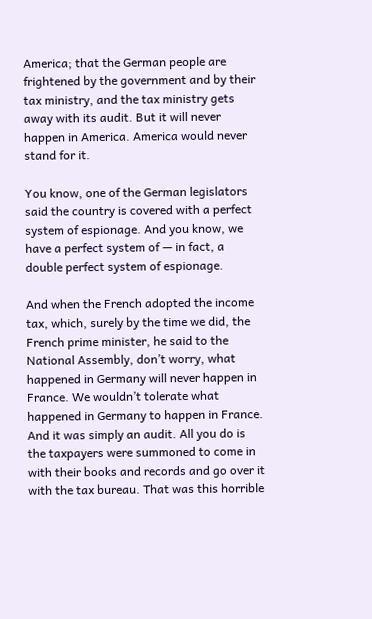America; that the German people are frightened by the government and by their tax ministry, and the tax ministry gets away with its audit. But it will never happen in America. America would never stand for it.

You know, one of the German legislators said the country is covered with a perfect system of espionage. And you know, we have a perfect system of — in fact, a double perfect system of espionage.

And when the French adopted the income tax, which, surely by the time we did, the French prime minister, he said to the National Assembly, don’t worry, what happened in Germany will never happen in France. We wouldn’t tolerate what happened in Germany to happen in France. And it was simply an audit. All you do is the taxpayers were summoned to come in with their books and records and go over it with the tax bureau. That was this horrible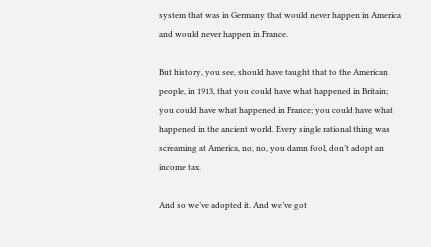system that was in Germany that would never happen in America and would never happen in France.

But history, you see, should have taught that to the American people, in 1913, that you could have what happened in Britain; you could have what happened in France; you could have what happened in the ancient world. Every single rational thing was screaming at America, no, no, you damn fool, don’t adopt an income tax.

And so we’ve adopted it. And we’ve got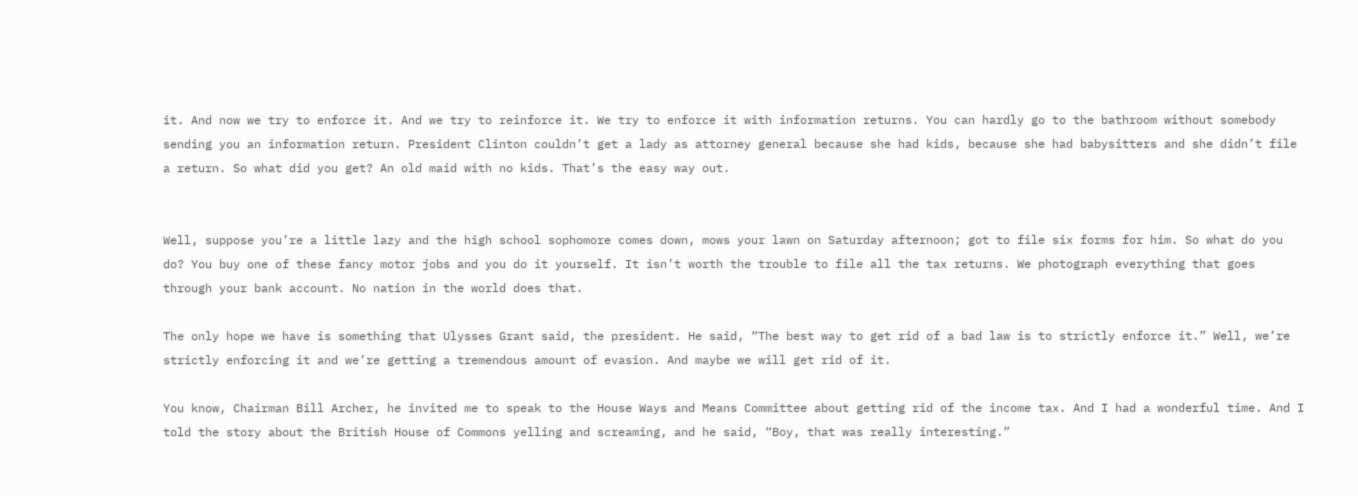it. And now we try to enforce it. And we try to reinforce it. We try to enforce it with information returns. You can hardly go to the bathroom without somebody sending you an information return. President Clinton couldn’t get a lady as attorney general because she had kids, because she had babysitters and she didn’t file a return. So what did you get? An old maid with no kids. That’s the easy way out.


Well, suppose you’re a little lazy and the high school sophomore comes down, mows your lawn on Saturday afternoon; got to file six forms for him. So what do you do? You buy one of these fancy motor jobs and you do it yourself. It isn’t worth the trouble to file all the tax returns. We photograph everything that goes through your bank account. No nation in the world does that.

The only hope we have is something that Ulysses Grant said, the president. He said, “The best way to get rid of a bad law is to strictly enforce it.” Well, we’re strictly enforcing it and we’re getting a tremendous amount of evasion. And maybe we will get rid of it.

You know, Chairman Bill Archer, he invited me to speak to the House Ways and Means Committee about getting rid of the income tax. And I had a wonderful time. And I told the story about the British House of Commons yelling and screaming, and he said, “Boy, that was really interesting.”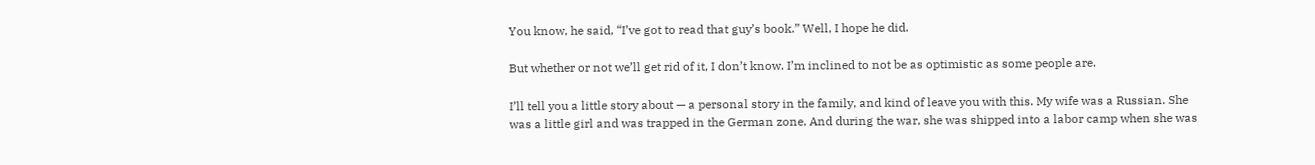You know, he said, “I’ve got to read that guy’s book.” Well, I hope he did.

But whether or not we’ll get rid of it, I don’t know. I’m inclined to not be as optimistic as some people are.

I’ll tell you a little story about — a personal story in the family, and kind of leave you with this. My wife was a Russian. She was a little girl and was trapped in the German zone. And during the war, she was shipped into a labor camp when she was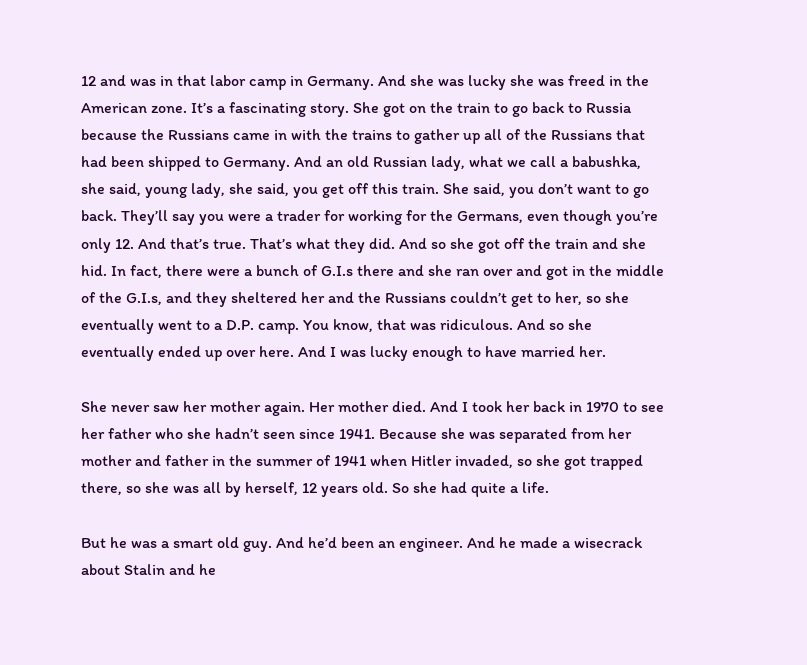12 and was in that labor camp in Germany. And she was lucky she was freed in the American zone. It’s a fascinating story. She got on the train to go back to Russia because the Russians came in with the trains to gather up all of the Russians that had been shipped to Germany. And an old Russian lady, what we call a babushka, she said, young lady, she said, you get off this train. She said, you don’t want to go back. They’ll say you were a trader for working for the Germans, even though you’re only 12. And that’s true. That’s what they did. And so she got off the train and she hid. In fact, there were a bunch of G.I.s there and she ran over and got in the middle of the G.I.s, and they sheltered her and the Russians couldn’t get to her, so she eventually went to a D.P. camp. You know, that was ridiculous. And so she eventually ended up over here. And I was lucky enough to have married her.

She never saw her mother again. Her mother died. And I took her back in 1970 to see her father who she hadn’t seen since 1941. Because she was separated from her mother and father in the summer of 1941 when Hitler invaded, so she got trapped there, so she was all by herself, 12 years old. So she had quite a life.

But he was a smart old guy. And he’d been an engineer. And he made a wisecrack about Stalin and he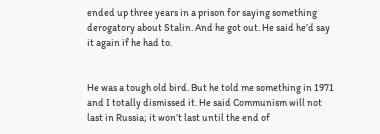ended up three years in a prison for saying something derogatory about Stalin. And he got out. He said he’d say it again if he had to.


He was a tough old bird. But he told me something in 1971 and I totally dismissed it. He said Communism will not last in Russia; it won’t last until the end of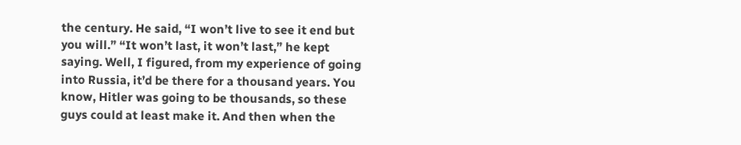the century. He said, “I won’t live to see it end but you will.” “It won’t last, it won’t last,” he kept saying. Well, I figured, from my experience of going into Russia, it’d be there for a thousand years. You know, Hitler was going to be thousands, so these guys could at least make it. And then when the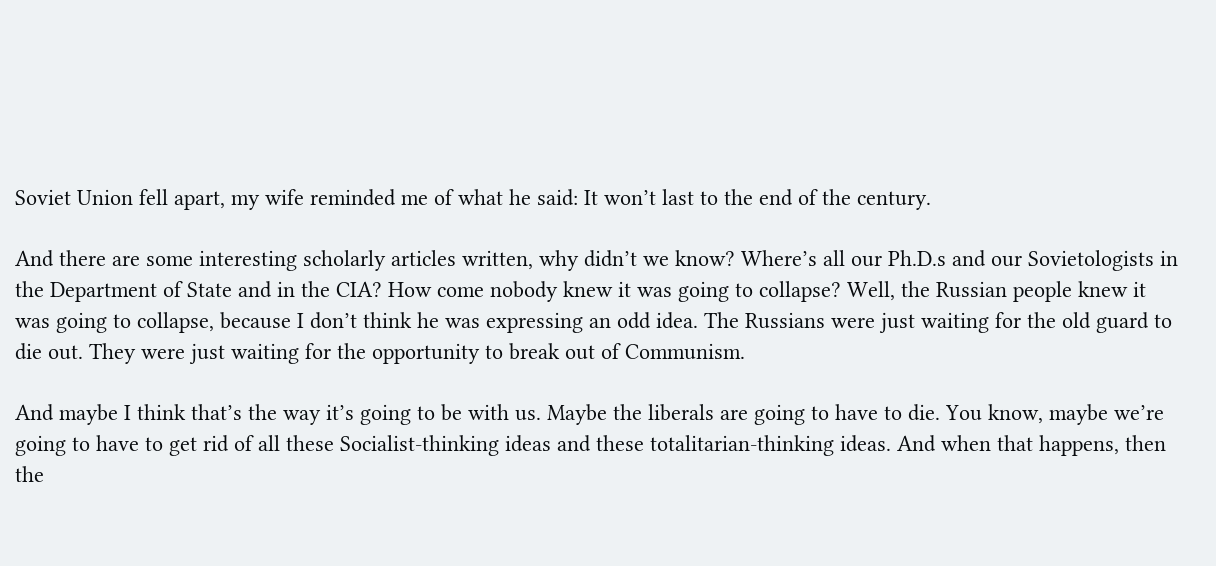Soviet Union fell apart, my wife reminded me of what he said: It won’t last to the end of the century.

And there are some interesting scholarly articles written, why didn’t we know? Where’s all our Ph.D.s and our Sovietologists in the Department of State and in the CIA? How come nobody knew it was going to collapse? Well, the Russian people knew it was going to collapse, because I don’t think he was expressing an odd idea. The Russians were just waiting for the old guard to die out. They were just waiting for the opportunity to break out of Communism.

And maybe I think that’s the way it’s going to be with us. Maybe the liberals are going to have to die. You know, maybe we’re going to have to get rid of all these Socialist-thinking ideas and these totalitarian-thinking ideas. And when that happens, then the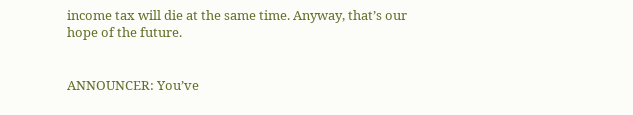income tax will die at the same time. Anyway, that’s our hope of the future.


ANNOUNCER: You’ve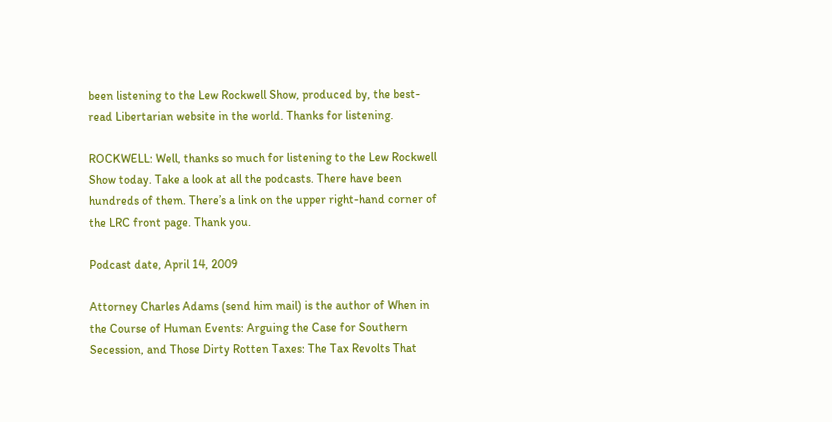been listening to the Lew Rockwell Show, produced by, the best-read Libertarian website in the world. Thanks for listening.

ROCKWELL: Well, thanks so much for listening to the Lew Rockwell Show today. Take a look at all the podcasts. There have been hundreds of them. There’s a link on the upper right-hand corner of the LRC front page. Thank you.

Podcast date, April 14, 2009

Attorney Charles Adams (send him mail) is the author of When in the Course of Human Events: Arguing the Case for Southern Secession, and Those Dirty Rotten Taxes: The Tax Revolts That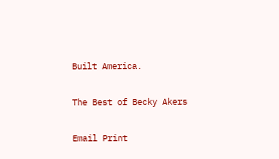Built America.

The Best of Becky Akers

Email Print